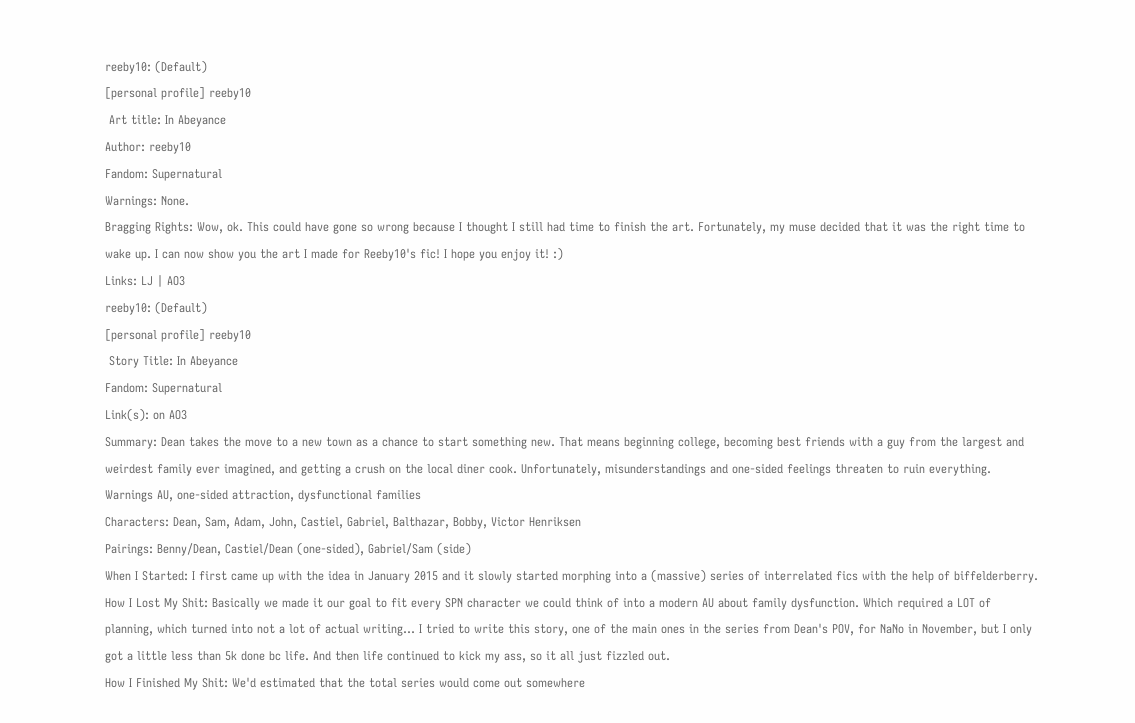reeby10: (Default)
[personal profile] reeby10
 Art title: In Abeyance
Author: reeby10
Fandom: Supernatural
Warnings: None.
Bragging Rights: Wow, ok. This could have gone so wrong because I thought I still had time to finish the art. Fortunately, my muse decided that it was the right time to wake up. I can now show you the art I made for Reeby10's fic! I hope you enjoy it! :)
Links: LJ | AO3
reeby10: (Default)
[personal profile] reeby10
 Story Title: In Abeyance
Fandom: Supernatural
Link(s): on AO3
Summary: Dean takes the move to a new town as a chance to start something new. That means beginning college, becoming best friends with a guy from the largest and weirdest family ever imagined, and getting a crush on the local diner cook. Unfortunately, misunderstandings and one-sided feelings threaten to ruin everything.
Warnings AU, one-sided attraction, dysfunctional families
Characters: Dean, Sam, Adam, John, Castiel, Gabriel, Balthazar, Bobby, Victor Henriksen
Pairings: Benny/Dean, Castiel/Dean (one-sided), Gabriel/Sam (side)
When I Started: I first came up with the idea in January 2015 and it slowly started morphing into a (massive) series of interrelated fics with the help of biffelderberry.
How I Lost My Shit: Basically we made it our goal to fit every SPN character we could think of into a modern AU about family dysfunction. Which required a LOT of planning, which turned into not a lot of actual writing... I tried to write this story, one of the main ones in the series from Dean's POV, for NaNo in November, but I only got a little less than 5k done bc life. And then life continued to kick my ass, so it all just fizzled out.
How I Finished My Shit: We'd estimated that the total series would come out somewhere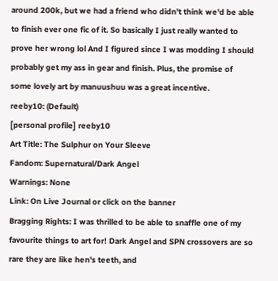around 200k, but we had a friend who didn't think we'd be able to finish ever one fic of it. So basically I just really wanted to prove her wrong lol And I figured since I was modding I should probably get my ass in gear and finish. Plus, the promise of some lovely art by manuushuu was a great incentive.
reeby10: (Default)
[personal profile] reeby10
Art Title: The Sulphur on Your Sleeve
Fandom: Supernatural/Dark Angel
Warnings: None
Link: On Live Journal or click on the banner
Bragging Rights: I was thrilled to be able to snaffle one of my favourite things to art for! Dark Angel and SPN crossovers are so rare they are like hen's teeth, and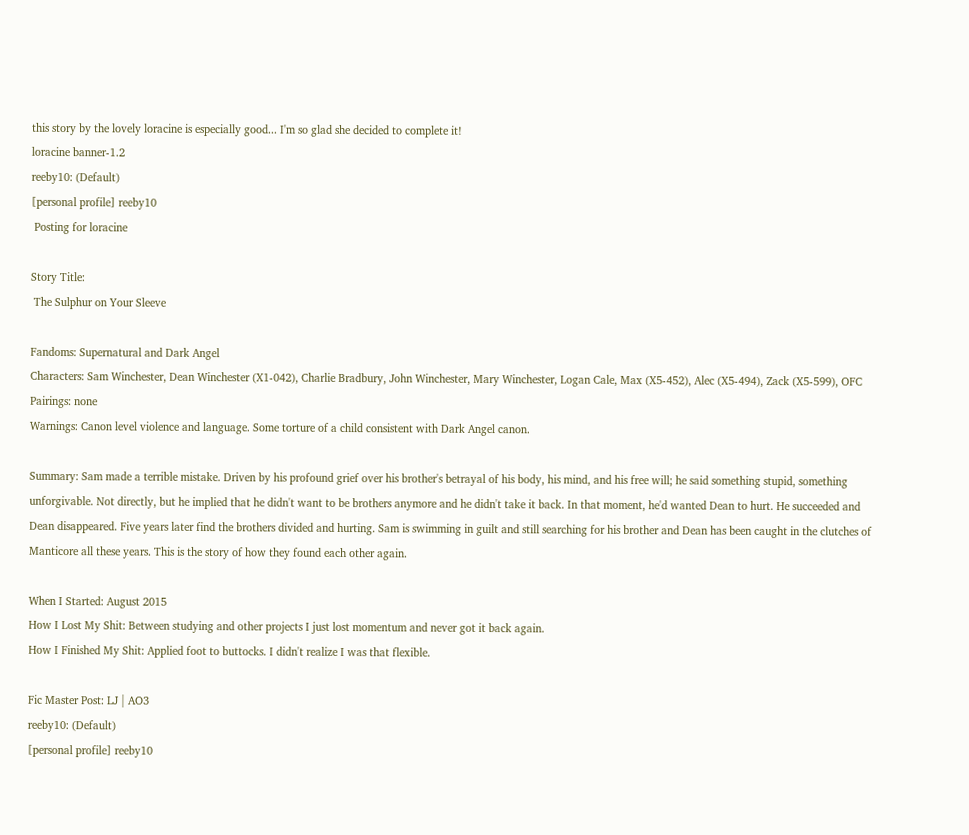this story by the lovely loracine is especially good... I'm so glad she decided to complete it!
loracine banner-1.2
reeby10: (Default)
[personal profile] reeby10
 Posting for loracine

Story Title:
 The Sulphur on Your Sleeve

Fandoms: Supernatural and Dark Angel
Characters: Sam Winchester, Dean Winchester (X1-042), Charlie Bradbury, John Winchester, Mary Winchester, Logan Cale, Max (X5-452), Alec (X5-494), Zack (X5-599), OFC
Pairings: none
Warnings: Canon level violence and language. Some torture of a child consistent with Dark Angel canon.

Summary: Sam made a terrible mistake. Driven by his profound grief over his brother's betrayal of his body, his mind, and his free will; he said something stupid, something unforgivable. Not directly, but he implied that he didn't want to be brothers anymore and he didn't take it back. In that moment, he'd wanted Dean to hurt. He succeeded and Dean disappeared. Five years later find the brothers divided and hurting. Sam is swimming in guilt and still searching for his brother and Dean has been caught in the clutches of Manticore all these years. This is the story of how they found each other again.

When I Started: August 2015
How I Lost My Shit: Between studying and other projects I just lost momentum and never got it back again.
How I Finished My Shit: Applied foot to buttocks. I didn't realize I was that flexible.

Fic Master Post: LJ | AO3
reeby10: (Default)
[personal profile] reeby10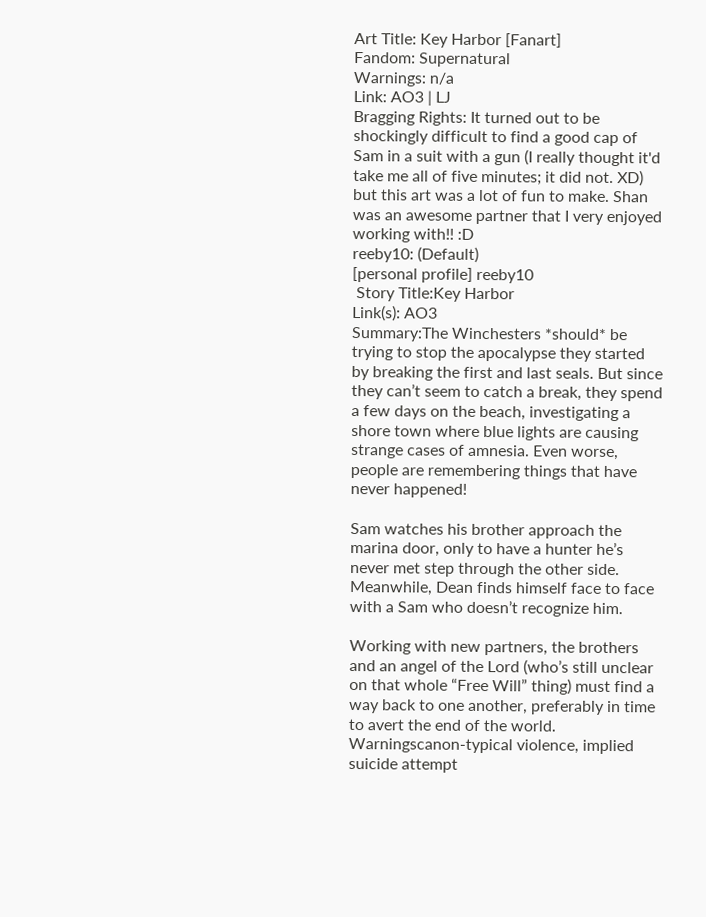Art Title: Key Harbor [Fanart]
Fandom: Supernatural
Warnings: n/a
Link: AO3 | LJ
Bragging Rights: It turned out to be shockingly difficult to find a good cap of Sam in a suit with a gun (I really thought it'd take me all of five minutes; it did not. XD) but this art was a lot of fun to make. Shan was an awesome partner that I very enjoyed working with!! :D
reeby10: (Default)
[personal profile] reeby10
 Story Title:Key Harbor
Link(s): AO3
Summary:The Winchesters *should* be trying to stop the apocalypse they started by breaking the first and last seals. But since they can’t seem to catch a break, they spend a few days on the beach, investigating a shore town where blue lights are causing strange cases of amnesia. Even worse, people are remembering things that have never happened!

Sam watches his brother approach the marina door, only to have a hunter he’s never met step through the other side. Meanwhile, Dean finds himself face to face with a Sam who doesn’t recognize him.

Working with new partners, the brothers and an angel of the Lord (who’s still unclear on that whole “Free Will” thing) must find a way back to one another, preferably in time to avert the end of the world.
Warningscanon-typical violence, implied suicide attempt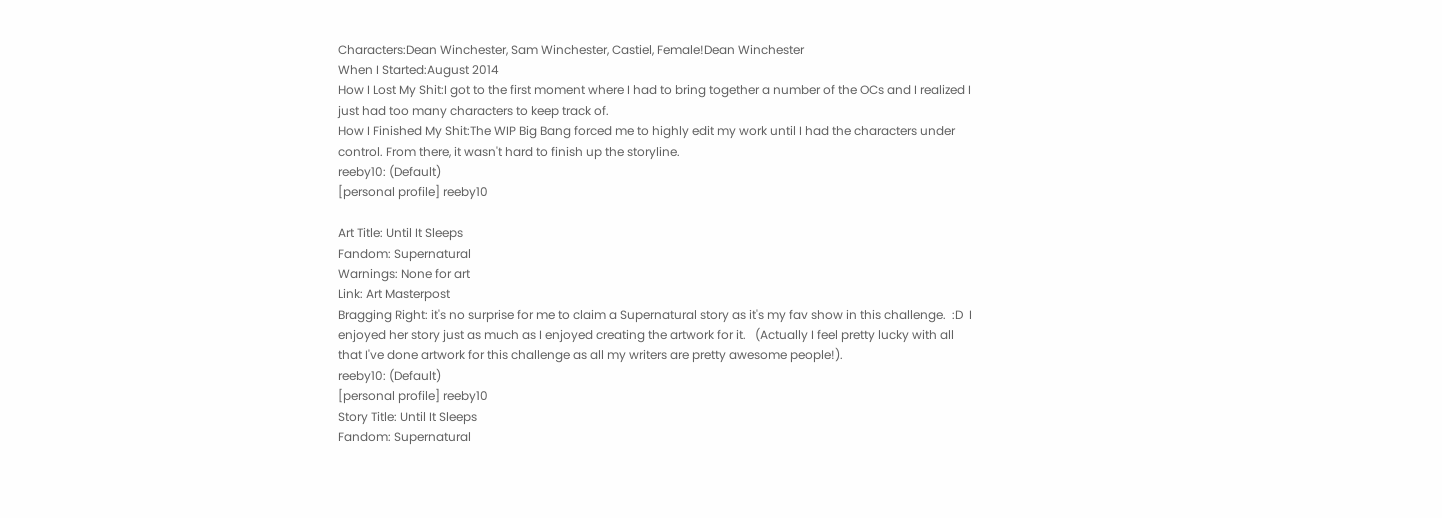Characters:Dean Winchester, Sam Winchester, Castiel, Female!Dean Winchester
When I Started:August 2014
How I Lost My Shit:I got to the first moment where I had to bring together a number of the OCs and I realized I just had too many characters to keep track of.
How I Finished My Shit:The WIP Big Bang forced me to highly edit my work until I had the characters under control. From there, it wasn't hard to finish up the storyline.
reeby10: (Default)
[personal profile] reeby10

Art Title: Until It Sleeps
Fandom: Supernatural
Warnings: None for art
Link: Art Masterpost
Bragging Right: it's no surprise for me to claim a Supernatural story as it's my fav show in this challenge.  :D  I enjoyed her story just as much as I enjoyed creating the artwork for it.   (Actually I feel pretty lucky with all that I've done artwork for this challenge as all my writers are pretty awesome people!).
reeby10: (Default)
[personal profile] reeby10
Story Title: Until It Sleeps
Fandom: Supernatural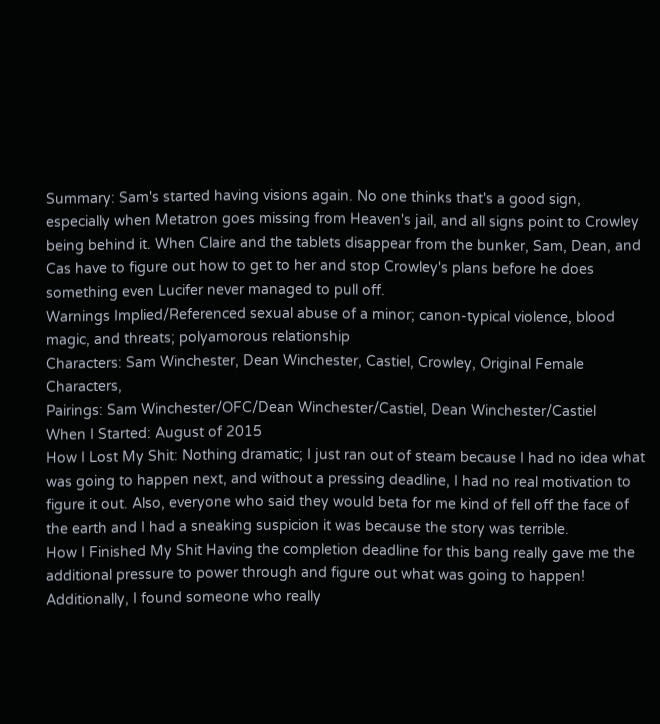Summary: Sam's started having visions again. No one thinks that's a good sign, especially when Metatron goes missing from Heaven's jail, and all signs point to Crowley being behind it. When Claire and the tablets disappear from the bunker, Sam, Dean, and Cas have to figure out how to get to her and stop Crowley's plans before he does something even Lucifer never managed to pull off.
Warnings Implied/Referenced sexual abuse of a minor; canon-typical violence, blood magic, and threats; polyamorous relationship
Characters: Sam Winchester, Dean Winchester, Castiel, Crowley, Original Female Characters,
Pairings: Sam Winchester/OFC/Dean Winchester/Castiel, Dean Winchester/Castiel
When I Started: August of 2015
How I Lost My Shit: Nothing dramatic; I just ran out of steam because I had no idea what was going to happen next, and without a pressing deadline, I had no real motivation to figure it out. Also, everyone who said they would beta for me kind of fell off the face of the earth and I had a sneaking suspicion it was because the story was terrible.
How I Finished My Shit Having the completion deadline for this bang really gave me the additional pressure to power through and figure out what was going to happen! Additionally, I found someone who really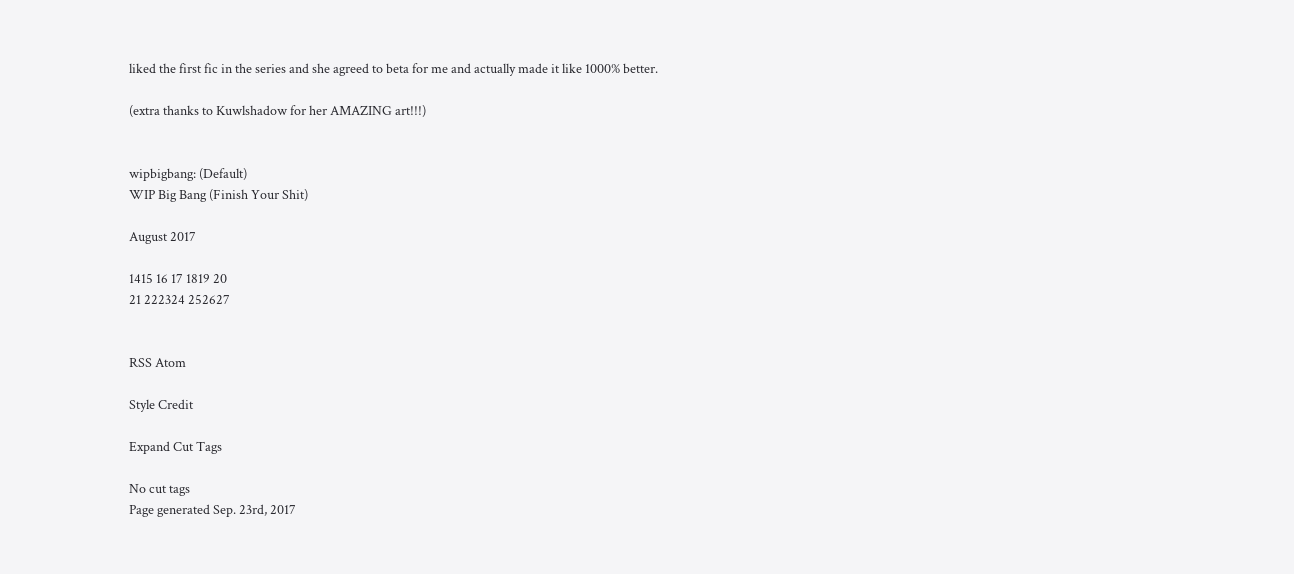liked the first fic in the series and she agreed to beta for me and actually made it like 1000% better.

(extra thanks to Kuwlshadow for her AMAZING art!!!)


wipbigbang: (Default)
WIP Big Bang (Finish Your Shit)

August 2017

1415 16 17 1819 20
21 222324 252627


RSS Atom

Style Credit

Expand Cut Tags

No cut tags
Page generated Sep. 23rd, 2017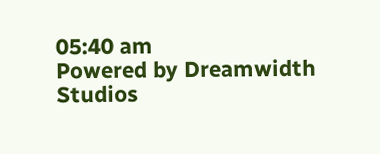05:40 am
Powered by Dreamwidth Studios